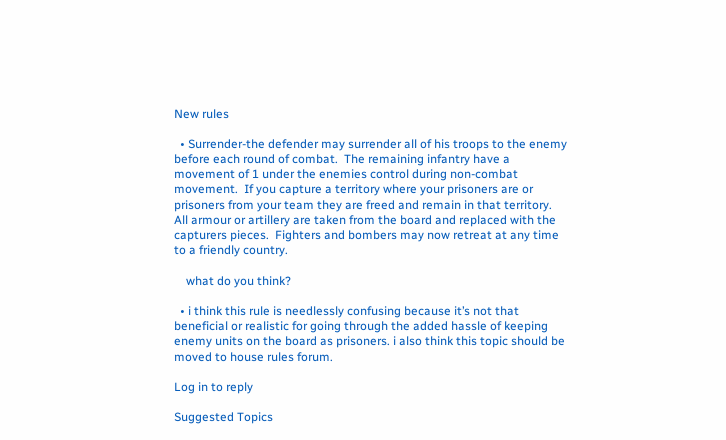New rules

  • Surrender-the defender may surrender all of his troops to the enemy before each round of combat.  The remaining infantry have a movement of 1 under the enemies control during non-combat movement.  If you capture a territory where your prisoners are or prisoners from your team they are freed and remain in that territory.  All armour or artillery are taken from the board and replaced with the capturers pieces.  Fighters and bombers may now retreat at any time to a friendly country.

    what do you think?

  • i think this rule is needlessly confusing because it’s not that beneficial or realistic for going through the added hassle of keeping enemy units on the board as prisoners. i also think this topic should be moved to house rules forum.

Log in to reply

Suggested Topics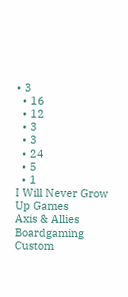• 3
  • 16
  • 12
  • 3
  • 3
  • 24
  • 5
  • 1
I Will Never Grow Up Games
Axis & Allies Boardgaming Custom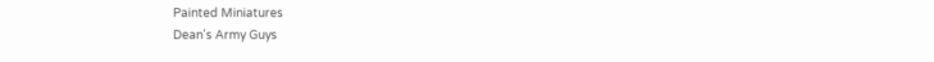Painted Miniatures
Dean's Army Guys